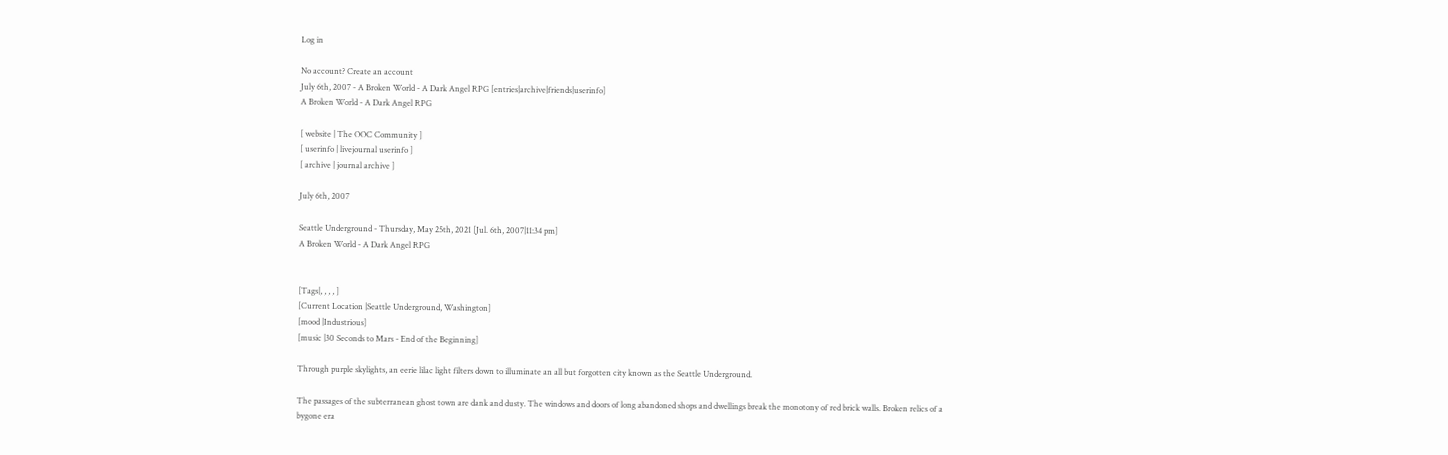Log in

No account? Create an account
July 6th, 2007 - A Broken World - A Dark Angel RPG [entries|archive|friends|userinfo]
A Broken World - A Dark Angel RPG

[ website | The OOC Community ]
[ userinfo | livejournal userinfo ]
[ archive | journal archive ]

July 6th, 2007

Seattle Underground - Thursday, May 25th, 2021 [Jul. 6th, 2007|11:34 pm]
A Broken World - A Dark Angel RPG


[Tags|, , , , ]
[Current Location |Seattle Underground, Washington]
[mood |Industrious]
[music |30 Seconds to Mars - End of the Beginning]

Through purple skylights, an eerie lilac light filters down to illuminate an all but forgotten city known as the Seattle Underground.

The passages of the subterranean ghost town are dank and dusty. The windows and doors of long abandoned shops and dwellings break the monotony of red brick walls. Broken relics of a bygone era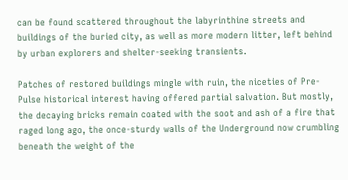can be found scattered throughout the labyrinthine streets and buildings of the buried city, as well as more modern litter, left behind by urban explorers and shelter-seeking transients.

Patches of restored buildings mingle with ruin, the niceties of Pre-Pulse historical interest having offered partial salvation. But mostly, the decaying bricks remain coated with the soot and ash of a fire that raged long ago, the once-sturdy walls of the Underground now crumbling beneath the weight of the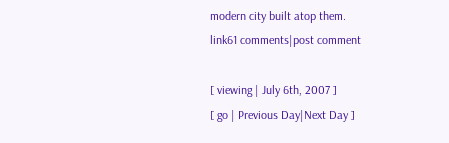modern city built atop them.
link61 comments|post comment

[ viewing | July 6th, 2007 ]
[ go | Previous Day|Next Day ]